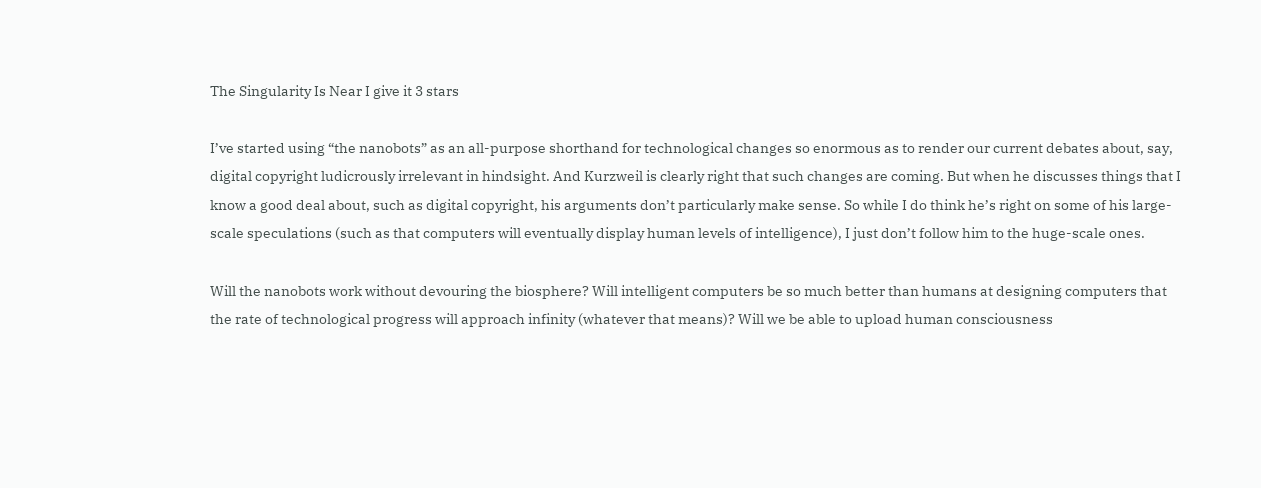The Singularity Is Near I give it 3 stars

I’ve started using “the nanobots” as an all-purpose shorthand for technological changes so enormous as to render our current debates about, say, digital copyright ludicrously irrelevant in hindsight. And Kurzweil is clearly right that such changes are coming. But when he discusses things that I know a good deal about, such as digital copyright, his arguments don’t particularly make sense. So while I do think he’s right on some of his large-scale speculations (such as that computers will eventually display human levels of intelligence), I just don’t follow him to the huge-scale ones.

Will the nanobots work without devouring the biosphere? Will intelligent computers be so much better than humans at designing computers that the rate of technological progress will approach infinity (whatever that means)? Will we be able to upload human consciousness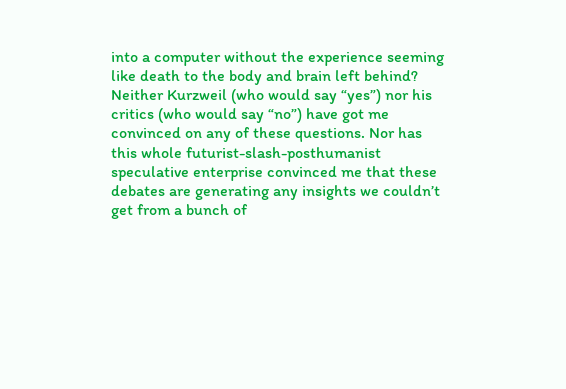into a computer without the experience seeming like death to the body and brain left behind? Neither Kurzweil (who would say “yes”) nor his critics (who would say “no”) have got me convinced on any of these questions. Nor has this whole futurist-slash-posthumanist speculative enterprise convinced me that these debates are generating any insights we couldn’t get from a bunch of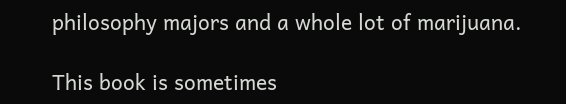philosophy majors and a whole lot of marijuana.

This book is sometimes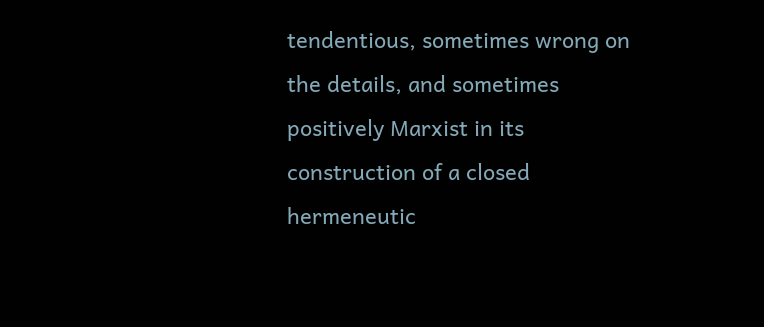tendentious, sometimes wrong on the details, and sometimes positively Marxist in its construction of a closed hermeneutic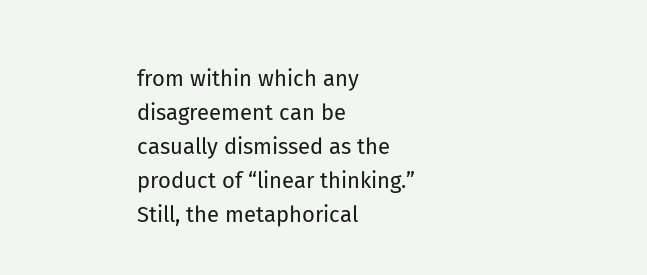from within which any disagreement can be casually dismissed as the product of “linear thinking.” Still, the metaphorical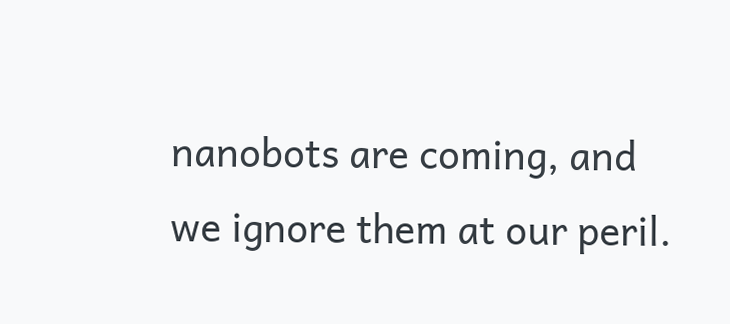nanobots are coming, and we ignore them at our peril.